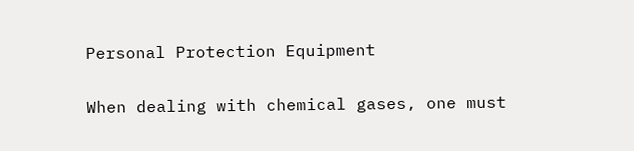Personal Protection Equipment

When dealing with chemical gases, one must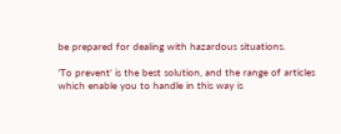be prepared for dealing with hazardous situations.

'To prevent' is the best solution, and the range of articles which enable you to handle in this way is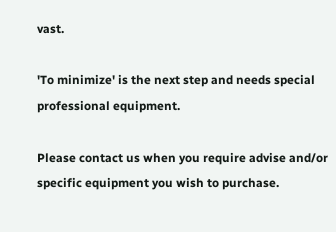vast.

'To minimize' is the next step and needs special professional equipment.

Please contact us when you require advise and/or specific equipment you wish to purchase.